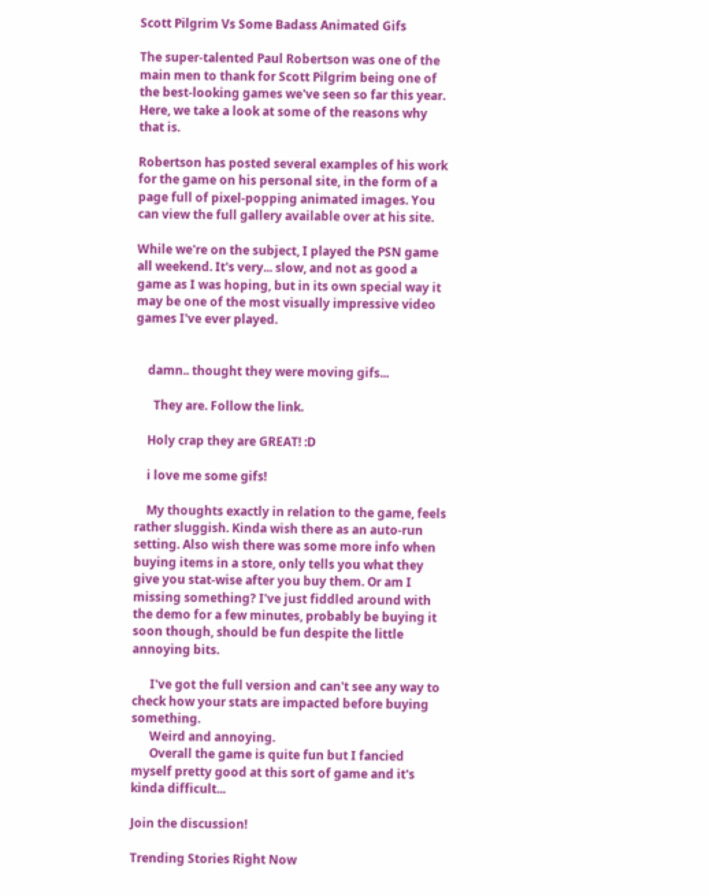Scott Pilgrim Vs Some Badass Animated Gifs

The super-talented Paul Robertson was one of the main men to thank for Scott Pilgrim being one of the best-looking games we've seen so far this year. Here, we take a look at some of the reasons why that is.

Robertson has posted several examples of his work for the game on his personal site, in the form of a page full of pixel-popping animated images. You can view the full gallery available over at his site.

While we're on the subject, I played the PSN game all weekend. It's very... slow, and not as good a game as I was hoping, but in its own special way it may be one of the most visually impressive video games I've ever played.


    damn.. thought they were moving gifs...

      They are. Follow the link.

    Holy crap they are GREAT! :D

    i love me some gifs!

    My thoughts exactly in relation to the game, feels rather sluggish. Kinda wish there as an auto-run setting. Also wish there was some more info when buying items in a store, only tells you what they give you stat-wise after you buy them. Or am I missing something? I've just fiddled around with the demo for a few minutes, probably be buying it soon though, should be fun despite the little annoying bits.

      I've got the full version and can't see any way to check how your stats are impacted before buying something.
      Weird and annoying.
      Overall the game is quite fun but I fancied myself pretty good at this sort of game and it's kinda difficult...

Join the discussion!

Trending Stories Right Now